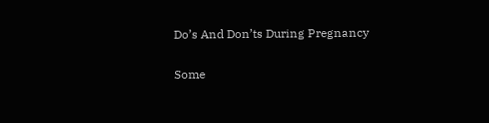Do’s And Don’ts During Pregnancy

Some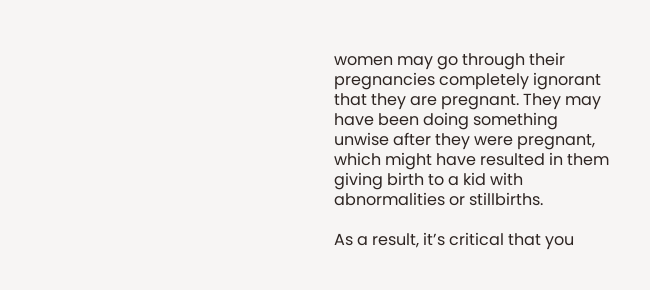women may go through their pregnancies completely ignorant that they are pregnant. They may have been doing something unwise after they were pregnant, which might have resulted in them giving birth to a kid with abnormalities or stillbirths.

As a result, it’s critical that you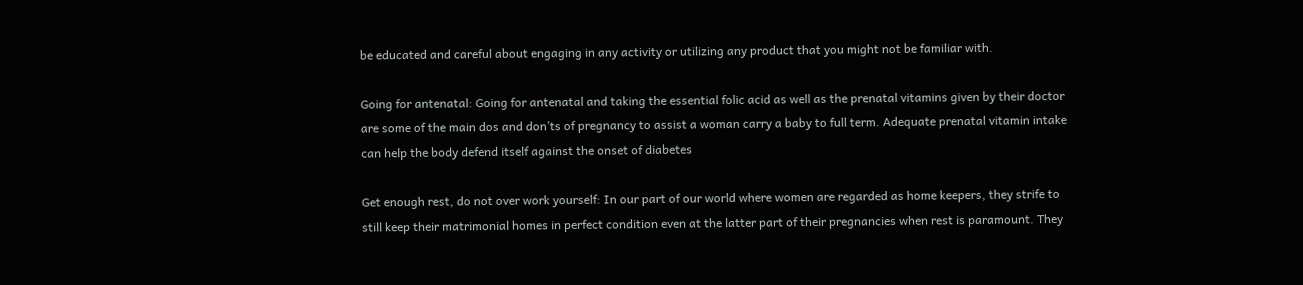be educated and careful about engaging in any activity or utilizing any product that you might not be familiar with.

Going for antenatal: Going for antenatal and taking the essential folic acid as well as the prenatal vitamins given by their doctor are some of the main dos and don’ts of pregnancy to assist a woman carry a baby to full term. Adequate prenatal vitamin intake can help the body defend itself against the onset of diabetes

Get enough rest, do not over work yourself: In our part of our world where women are regarded as home keepers, they strife to still keep their matrimonial homes in perfect condition even at the latter part of their pregnancies when rest is paramount. They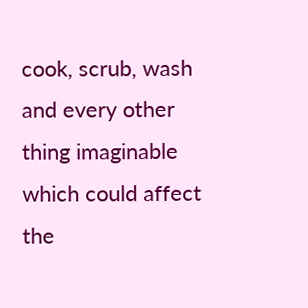cook, scrub, wash and every other thing imaginable which could affect the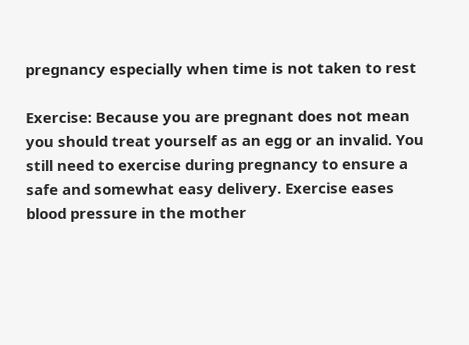pregnancy especially when time is not taken to rest

Exercise: Because you are pregnant does not mean you should treat yourself as an egg or an invalid. You still need to exercise during pregnancy to ensure a safe and somewhat easy delivery. Exercise eases blood pressure in the mother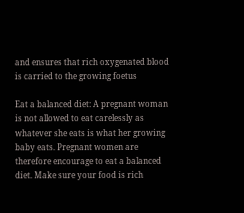and ensures that rich oxygenated blood is carried to the growing foetus

Eat a balanced diet: A pregnant woman is not allowed to eat carelessly as whatever she eats is what her growing baby eats. Pregnant women are therefore encourage to eat a balanced diet. Make sure your food is rich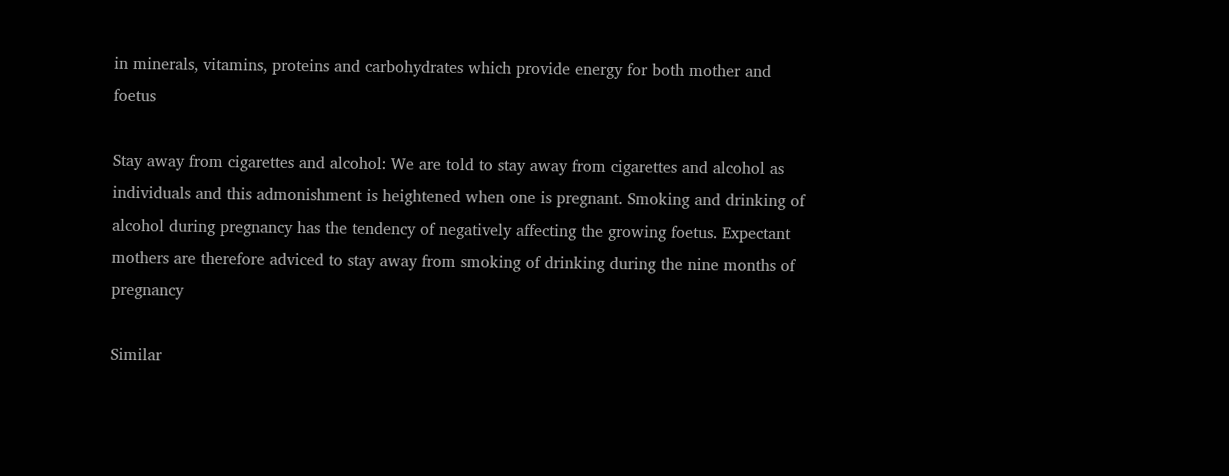in minerals, vitamins, proteins and carbohydrates which provide energy for both mother and foetus

Stay away from cigarettes and alcohol: We are told to stay away from cigarettes and alcohol as individuals and this admonishment is heightened when one is pregnant. Smoking and drinking of alcohol during pregnancy has the tendency of negatively affecting the growing foetus. Expectant mothers are therefore adviced to stay away from smoking of drinking during the nine months of pregnancy

Similar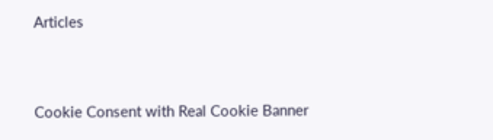Articles


Cookie Consent with Real Cookie Banner